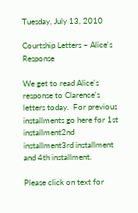Tuesday, July 13, 2010

Courtship Letters ~ Alice's Response

We get to read Alice's response to Clarence's letters today.  For previous installments go here for 1st installment2nd installment3rd installment and 4th installment.

Please click on text for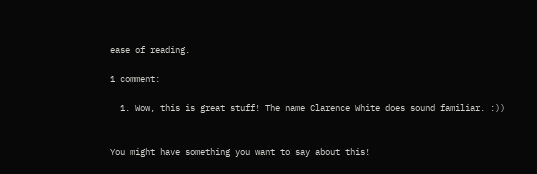ease of reading.

1 comment:

  1. Wow, this is great stuff! The name Clarence White does sound familiar. :))


You might have something you want to say about this!